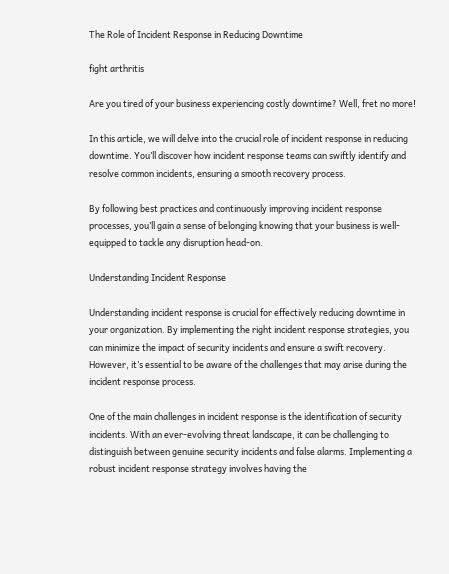The Role of Incident Response in Reducing Downtime

fight arthritis

Are you tired of your business experiencing costly downtime? Well, fret no more!

In this article, we will delve into the crucial role of incident response in reducing downtime. You’ll discover how incident response teams can swiftly identify and resolve common incidents, ensuring a smooth recovery process.

By following best practices and continuously improving incident response processes, you’ll gain a sense of belonging knowing that your business is well-equipped to tackle any disruption head-on.

Understanding Incident Response

Understanding incident response is crucial for effectively reducing downtime in your organization. By implementing the right incident response strategies, you can minimize the impact of security incidents and ensure a swift recovery. However, it’s essential to be aware of the challenges that may arise during the incident response process.

One of the main challenges in incident response is the identification of security incidents. With an ever-evolving threat landscape, it can be challenging to distinguish between genuine security incidents and false alarms. Implementing a robust incident response strategy involves having the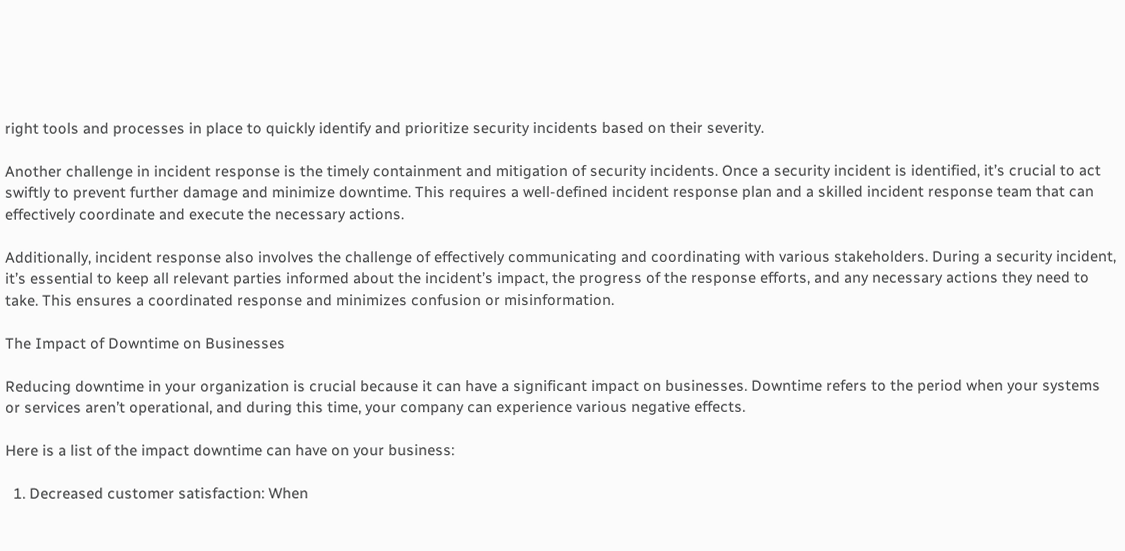right tools and processes in place to quickly identify and prioritize security incidents based on their severity.

Another challenge in incident response is the timely containment and mitigation of security incidents. Once a security incident is identified, it’s crucial to act swiftly to prevent further damage and minimize downtime. This requires a well-defined incident response plan and a skilled incident response team that can effectively coordinate and execute the necessary actions.

Additionally, incident response also involves the challenge of effectively communicating and coordinating with various stakeholders. During a security incident, it’s essential to keep all relevant parties informed about the incident’s impact, the progress of the response efforts, and any necessary actions they need to take. This ensures a coordinated response and minimizes confusion or misinformation.

The Impact of Downtime on Businesses

Reducing downtime in your organization is crucial because it can have a significant impact on businesses. Downtime refers to the period when your systems or services aren’t operational, and during this time, your company can experience various negative effects.

Here is a list of the impact downtime can have on your business:

  1. Decreased customer satisfaction: When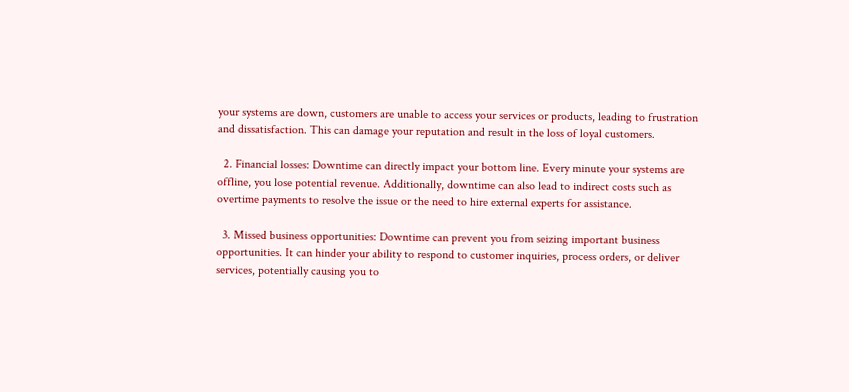your systems are down, customers are unable to access your services or products, leading to frustration and dissatisfaction. This can damage your reputation and result in the loss of loyal customers.

  2. Financial losses: Downtime can directly impact your bottom line. Every minute your systems are offline, you lose potential revenue. Additionally, downtime can also lead to indirect costs such as overtime payments to resolve the issue or the need to hire external experts for assistance.

  3. Missed business opportunities: Downtime can prevent you from seizing important business opportunities. It can hinder your ability to respond to customer inquiries, process orders, or deliver services, potentially causing you to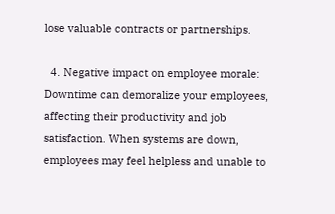lose valuable contracts or partnerships.

  4. Negative impact on employee morale: Downtime can demoralize your employees, affecting their productivity and job satisfaction. When systems are down, employees may feel helpless and unable to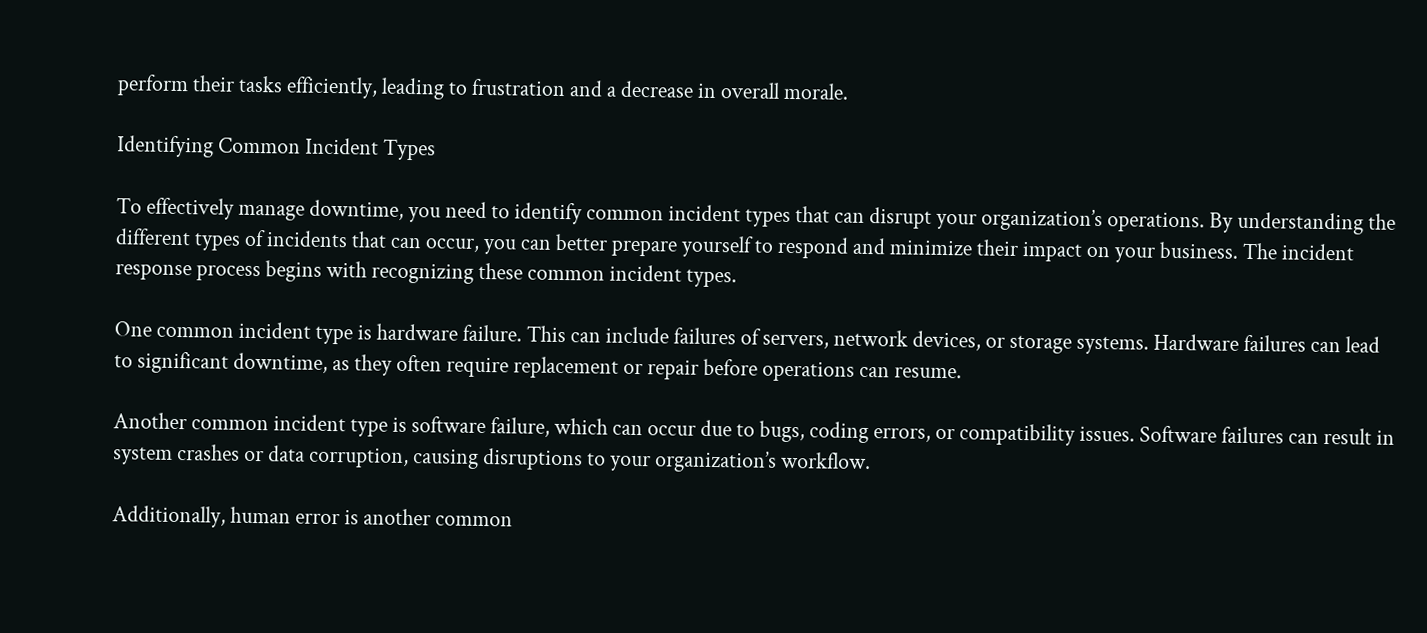perform their tasks efficiently, leading to frustration and a decrease in overall morale.

Identifying Common Incident Types

To effectively manage downtime, you need to identify common incident types that can disrupt your organization’s operations. By understanding the different types of incidents that can occur, you can better prepare yourself to respond and minimize their impact on your business. The incident response process begins with recognizing these common incident types.

One common incident type is hardware failure. This can include failures of servers, network devices, or storage systems. Hardware failures can lead to significant downtime, as they often require replacement or repair before operations can resume.

Another common incident type is software failure, which can occur due to bugs, coding errors, or compatibility issues. Software failures can result in system crashes or data corruption, causing disruptions to your organization’s workflow.

Additionally, human error is another common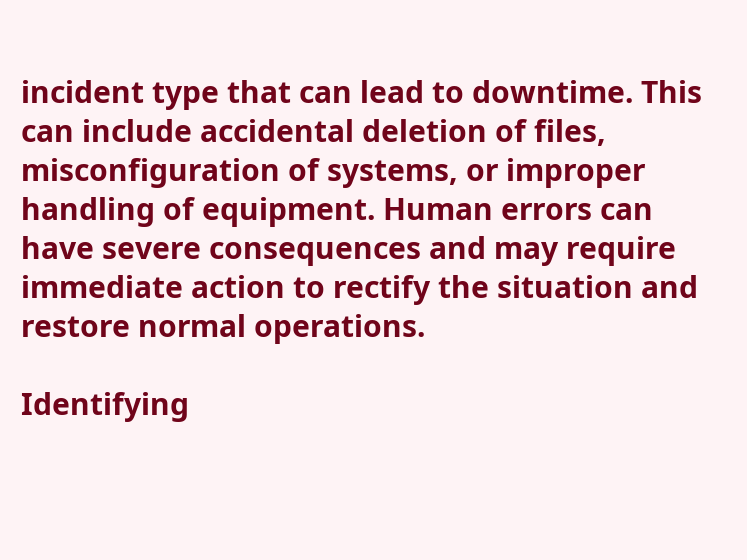incident type that can lead to downtime. This can include accidental deletion of files, misconfiguration of systems, or improper handling of equipment. Human errors can have severe consequences and may require immediate action to rectify the situation and restore normal operations.

Identifying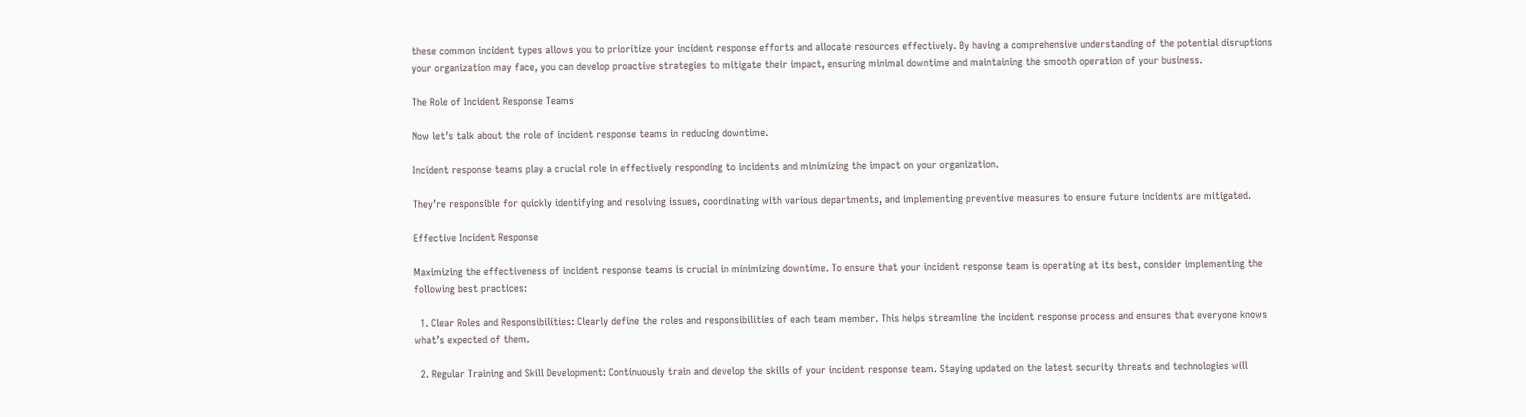these common incident types allows you to prioritize your incident response efforts and allocate resources effectively. By having a comprehensive understanding of the potential disruptions your organization may face, you can develop proactive strategies to mitigate their impact, ensuring minimal downtime and maintaining the smooth operation of your business.

The Role of Incident Response Teams

Now let’s talk about the role of incident response teams in reducing downtime.

Incident response teams play a crucial role in effectively responding to incidents and minimizing the impact on your organization.

They’re responsible for quickly identifying and resolving issues, coordinating with various departments, and implementing preventive measures to ensure future incidents are mitigated.

Effective Incident Response

Maximizing the effectiveness of incident response teams is crucial in minimizing downtime. To ensure that your incident response team is operating at its best, consider implementing the following best practices:

  1. Clear Roles and Responsibilities: Clearly define the roles and responsibilities of each team member. This helps streamline the incident response process and ensures that everyone knows what’s expected of them.

  2. Regular Training and Skill Development: Continuously train and develop the skills of your incident response team. Staying updated on the latest security threats and technologies will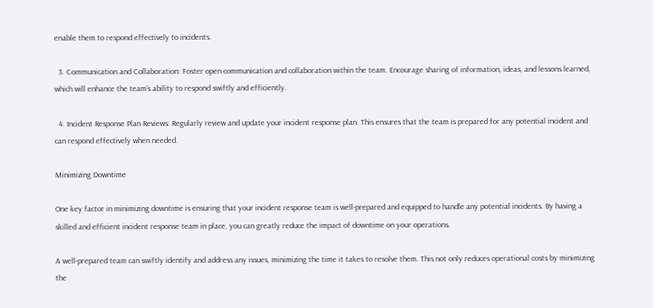enable them to respond effectively to incidents.

  3. Communication and Collaboration: Foster open communication and collaboration within the team. Encourage sharing of information, ideas, and lessons learned, which will enhance the team’s ability to respond swiftly and efficiently.

  4. Incident Response Plan Reviews: Regularly review and update your incident response plan. This ensures that the team is prepared for any potential incident and can respond effectively when needed.

Minimizing Downtime

One key factor in minimizing downtime is ensuring that your incident response team is well-prepared and equipped to handle any potential incidents. By having a skilled and efficient incident response team in place, you can greatly reduce the impact of downtime on your operations.

A well-prepared team can swiftly identify and address any issues, minimizing the time it takes to resolve them. This not only reduces operational costs by minimizing the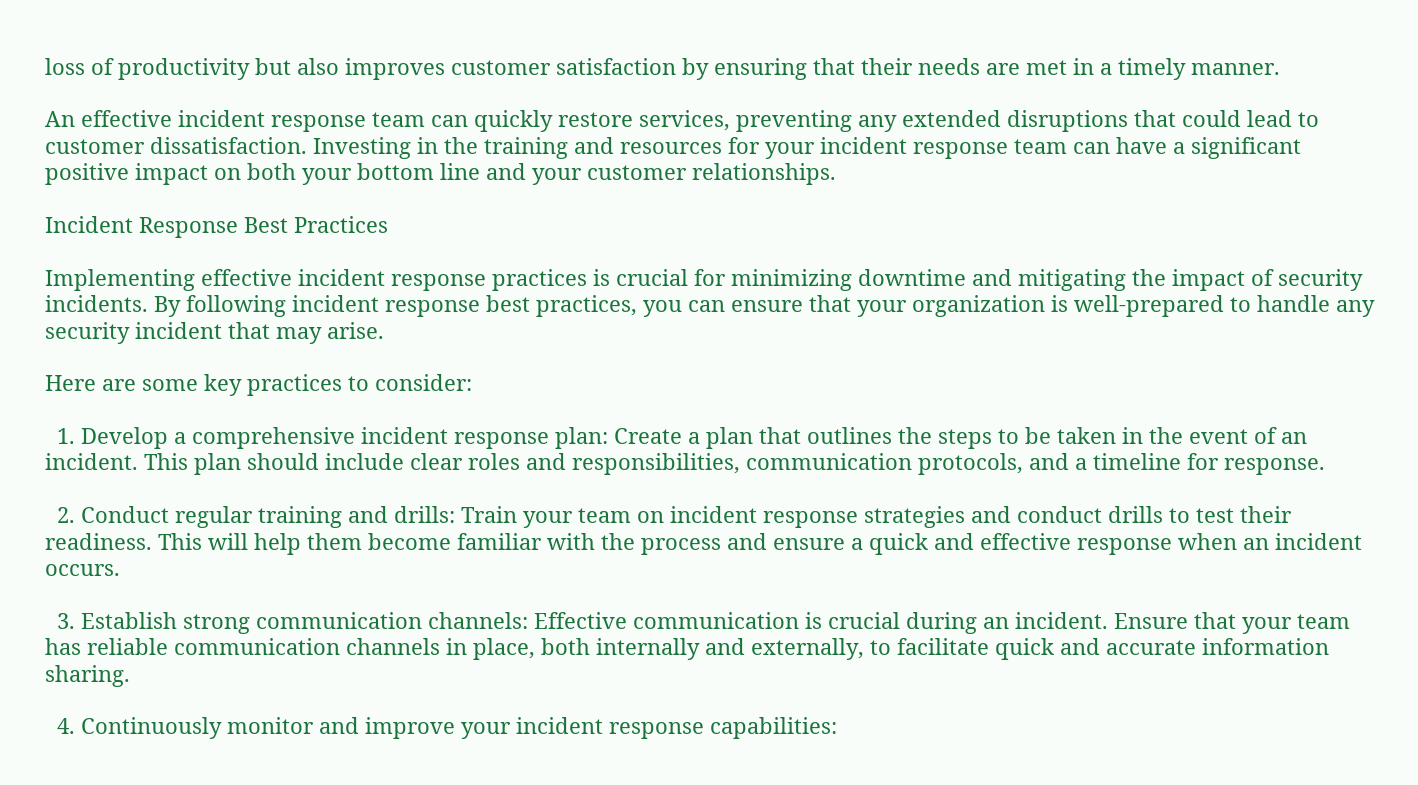loss of productivity but also improves customer satisfaction by ensuring that their needs are met in a timely manner.

An effective incident response team can quickly restore services, preventing any extended disruptions that could lead to customer dissatisfaction. Investing in the training and resources for your incident response team can have a significant positive impact on both your bottom line and your customer relationships.

Incident Response Best Practices

Implementing effective incident response practices is crucial for minimizing downtime and mitigating the impact of security incidents. By following incident response best practices, you can ensure that your organization is well-prepared to handle any security incident that may arise.

Here are some key practices to consider:

  1. Develop a comprehensive incident response plan: Create a plan that outlines the steps to be taken in the event of an incident. This plan should include clear roles and responsibilities, communication protocols, and a timeline for response.

  2. Conduct regular training and drills: Train your team on incident response strategies and conduct drills to test their readiness. This will help them become familiar with the process and ensure a quick and effective response when an incident occurs.

  3. Establish strong communication channels: Effective communication is crucial during an incident. Ensure that your team has reliable communication channels in place, both internally and externally, to facilitate quick and accurate information sharing.

  4. Continuously monitor and improve your incident response capabilities: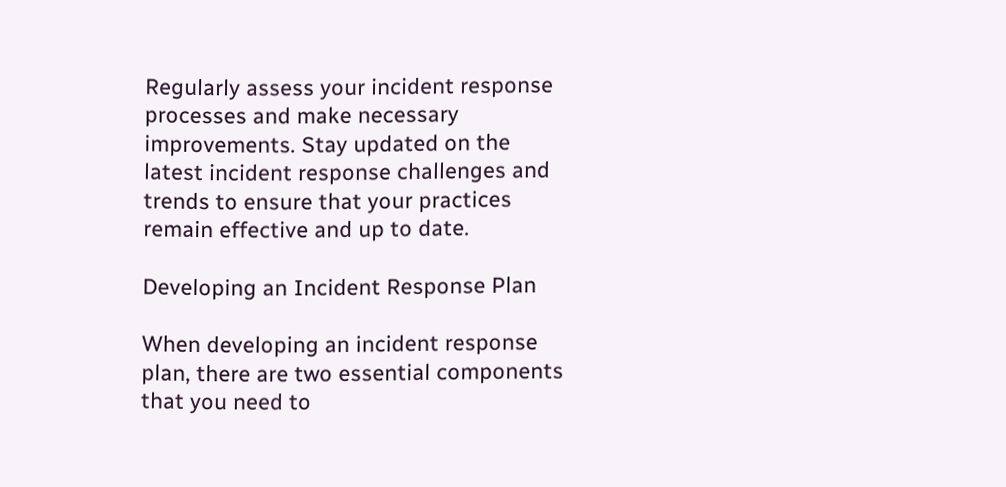Regularly assess your incident response processes and make necessary improvements. Stay updated on the latest incident response challenges and trends to ensure that your practices remain effective and up to date.

Developing an Incident Response Plan

When developing an incident response plan, there are two essential components that you need to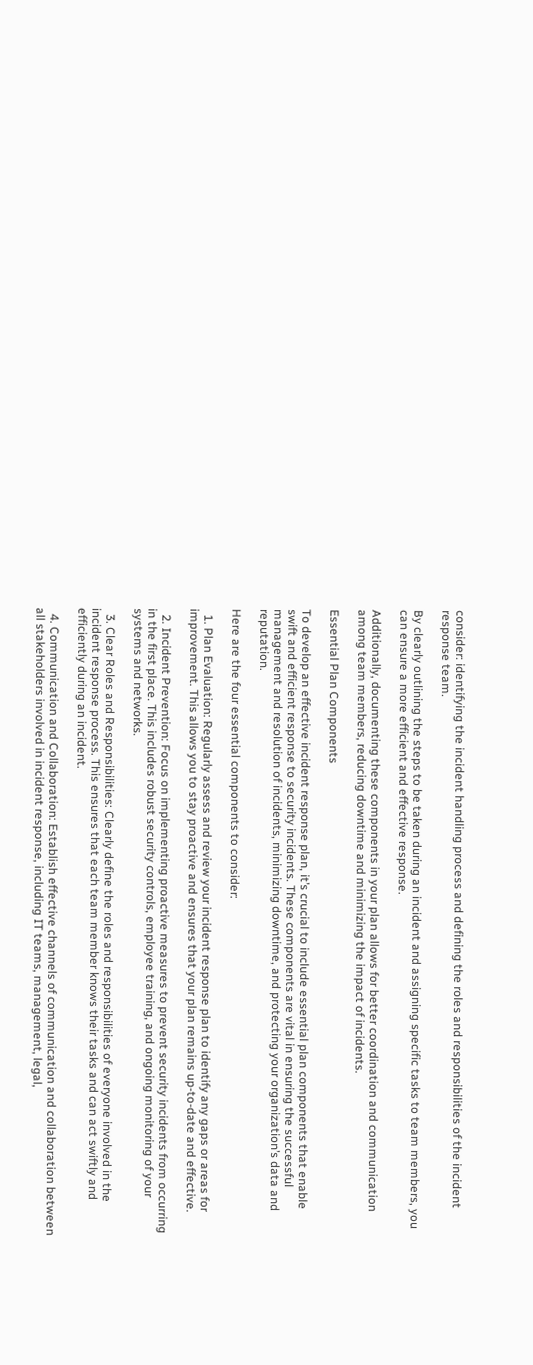consider: identifying the incident handling process and defining the roles and responsibilities of the incident response team.

By clearly outlining the steps to be taken during an incident and assigning specific tasks to team members, you can ensure a more efficient and effective response.

Additionally, documenting these components in your plan allows for better coordination and communication among team members, reducing downtime and minimizing the impact of incidents.

Essential Plan Components

To develop an effective incident response plan, it’s crucial to include essential plan components that enable swift and efficient response to security incidents. These components are vital in ensuring the successful management and resolution of incidents, minimizing downtime, and protecting your organization’s data and reputation.

Here are the four essential components to consider:

  1. Plan Evaluation: Regularly assess and review your incident response plan to identify any gaps or areas for improvement. This allows you to stay proactive and ensures that your plan remains up-to-date and effective.

  2. Incident Prevention: Focus on implementing proactive measures to prevent security incidents from occurring in the first place. This includes robust security controls, employee training, and ongoing monitoring of your systems and networks.

  3. Clear Roles and Responsibilities: Clearly define the roles and responsibilities of everyone involved in the incident response process. This ensures that each team member knows their tasks and can act swiftly and efficiently during an incident.

  4. Communication and Collaboration: Establish effective channels of communication and collaboration between all stakeholders involved in incident response, including IT teams, management, legal,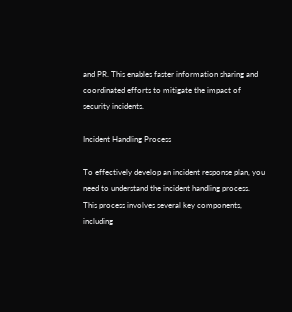and PR. This enables faster information sharing and coordinated efforts to mitigate the impact of security incidents.

Incident Handling Process

To effectively develop an incident response plan, you need to understand the incident handling process. This process involves several key components, including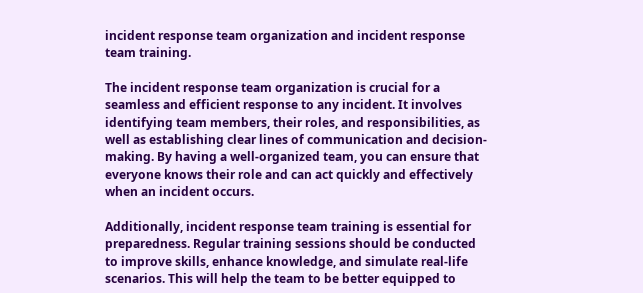incident response team organization and incident response team training.

The incident response team organization is crucial for a seamless and efficient response to any incident. It involves identifying team members, their roles, and responsibilities, as well as establishing clear lines of communication and decision-making. By having a well-organized team, you can ensure that everyone knows their role and can act quickly and effectively when an incident occurs.

Additionally, incident response team training is essential for preparedness. Regular training sessions should be conducted to improve skills, enhance knowledge, and simulate real-life scenarios. This will help the team to be better equipped to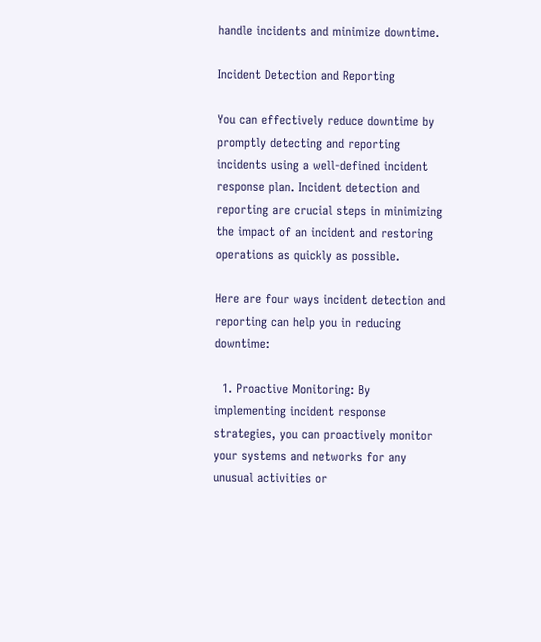handle incidents and minimize downtime.

Incident Detection and Reporting

You can effectively reduce downtime by promptly detecting and reporting incidents using a well-defined incident response plan. Incident detection and reporting are crucial steps in minimizing the impact of an incident and restoring operations as quickly as possible.

Here are four ways incident detection and reporting can help you in reducing downtime:

  1. Proactive Monitoring: By implementing incident response strategies, you can proactively monitor your systems and networks for any unusual activities or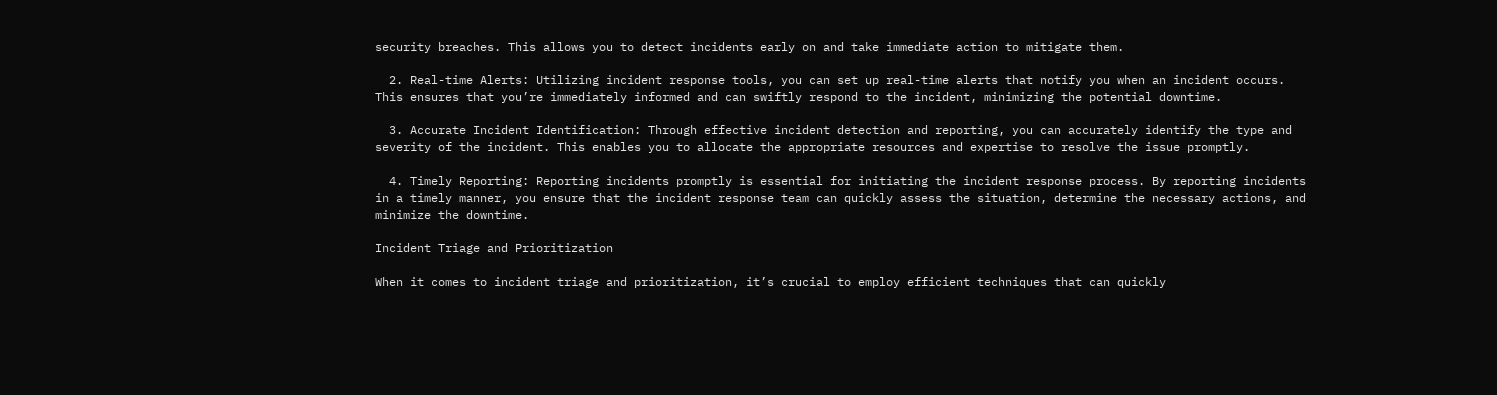security breaches. This allows you to detect incidents early on and take immediate action to mitigate them.

  2. Real-time Alerts: Utilizing incident response tools, you can set up real-time alerts that notify you when an incident occurs. This ensures that you’re immediately informed and can swiftly respond to the incident, minimizing the potential downtime.

  3. Accurate Incident Identification: Through effective incident detection and reporting, you can accurately identify the type and severity of the incident. This enables you to allocate the appropriate resources and expertise to resolve the issue promptly.

  4. Timely Reporting: Reporting incidents promptly is essential for initiating the incident response process. By reporting incidents in a timely manner, you ensure that the incident response team can quickly assess the situation, determine the necessary actions, and minimize the downtime.

Incident Triage and Prioritization

When it comes to incident triage and prioritization, it’s crucial to employ efficient techniques that can quickly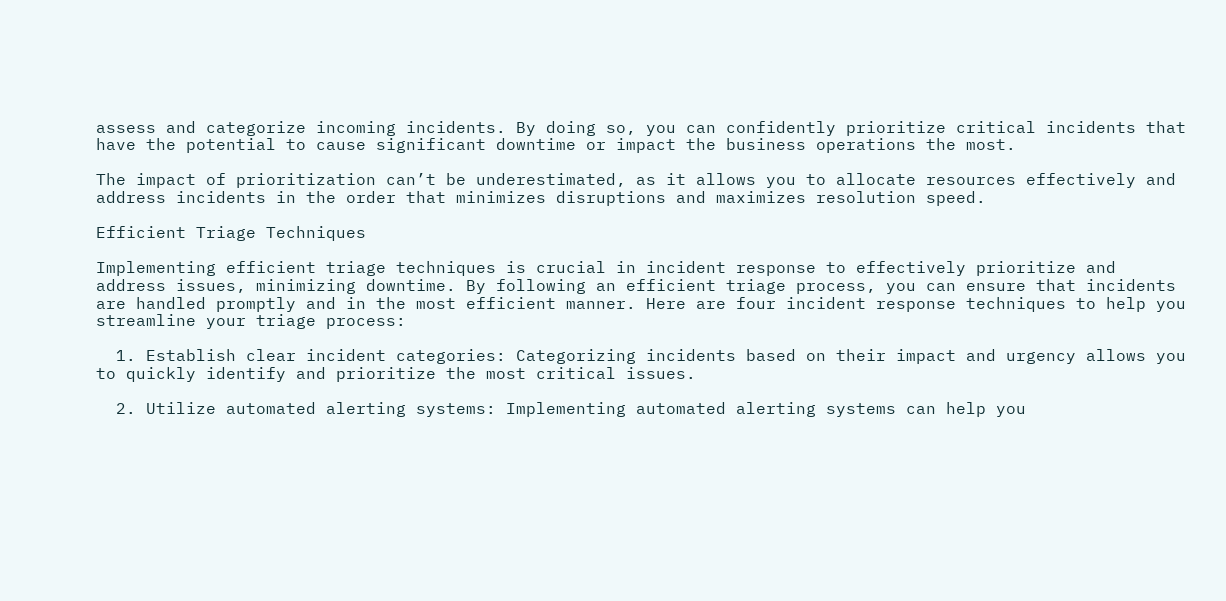assess and categorize incoming incidents. By doing so, you can confidently prioritize critical incidents that have the potential to cause significant downtime or impact the business operations the most.

The impact of prioritization can’t be underestimated, as it allows you to allocate resources effectively and address incidents in the order that minimizes disruptions and maximizes resolution speed.

Efficient Triage Techniques

Implementing efficient triage techniques is crucial in incident response to effectively prioritize and address issues, minimizing downtime. By following an efficient triage process, you can ensure that incidents are handled promptly and in the most efficient manner. Here are four incident response techniques to help you streamline your triage process:

  1. Establish clear incident categories: Categorizing incidents based on their impact and urgency allows you to quickly identify and prioritize the most critical issues.

  2. Utilize automated alerting systems: Implementing automated alerting systems can help you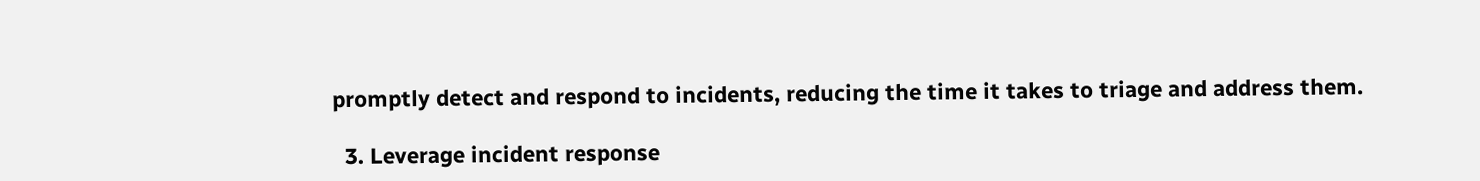promptly detect and respond to incidents, reducing the time it takes to triage and address them.

  3. Leverage incident response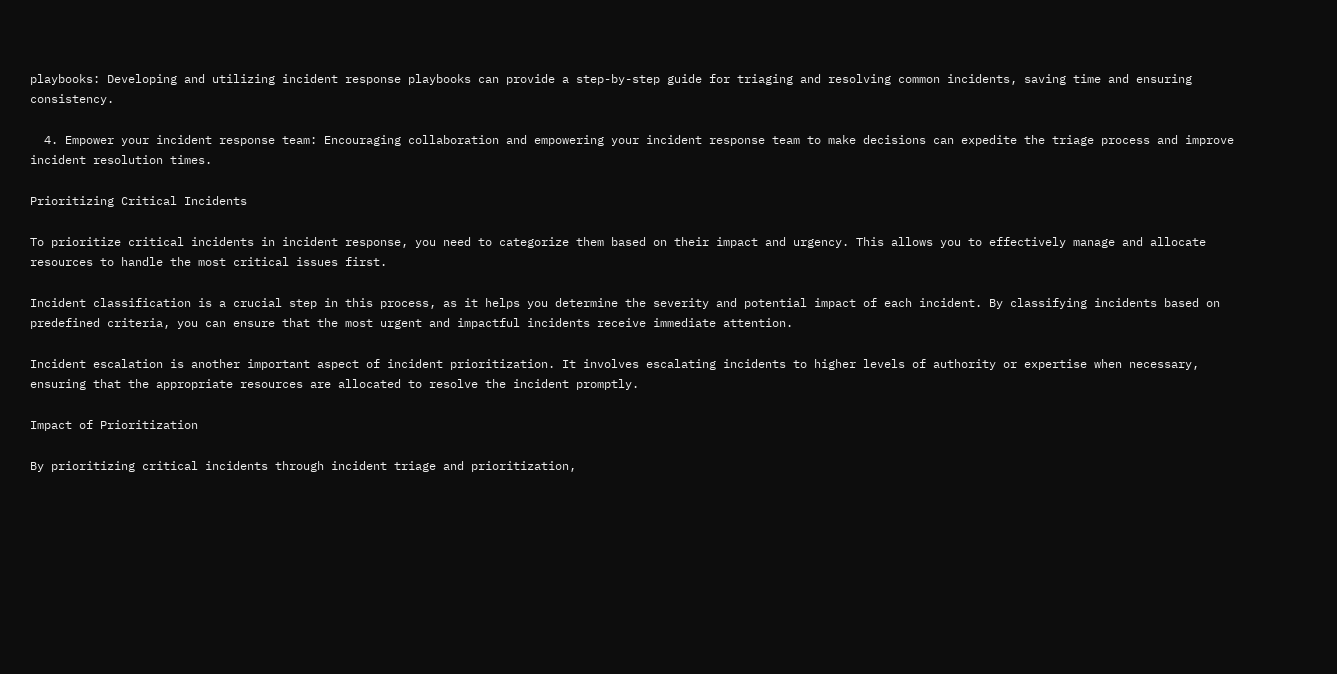playbooks: Developing and utilizing incident response playbooks can provide a step-by-step guide for triaging and resolving common incidents, saving time and ensuring consistency.

  4. Empower your incident response team: Encouraging collaboration and empowering your incident response team to make decisions can expedite the triage process and improve incident resolution times.

Prioritizing Critical Incidents

To prioritize critical incidents in incident response, you need to categorize them based on their impact and urgency. This allows you to effectively manage and allocate resources to handle the most critical issues first.

Incident classification is a crucial step in this process, as it helps you determine the severity and potential impact of each incident. By classifying incidents based on predefined criteria, you can ensure that the most urgent and impactful incidents receive immediate attention.

Incident escalation is another important aspect of incident prioritization. It involves escalating incidents to higher levels of authority or expertise when necessary, ensuring that the appropriate resources are allocated to resolve the incident promptly.

Impact of Prioritization

By prioritizing critical incidents through incident triage and prioritization,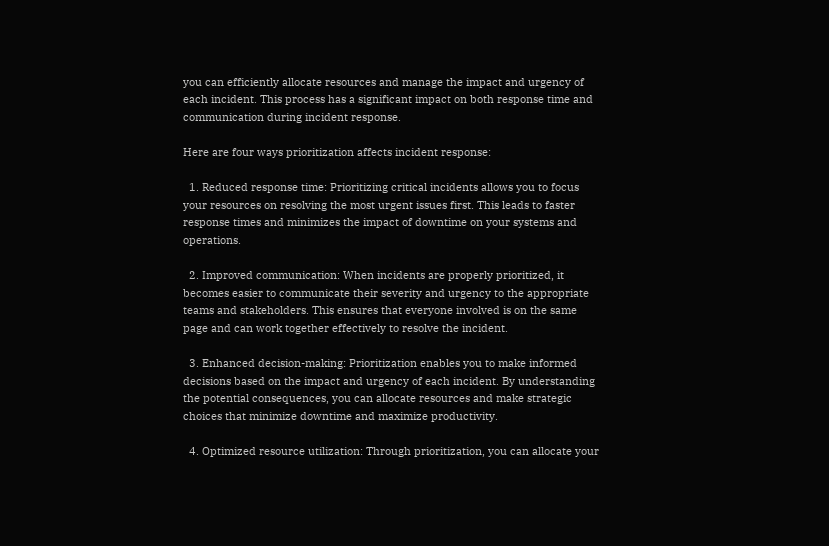you can efficiently allocate resources and manage the impact and urgency of each incident. This process has a significant impact on both response time and communication during incident response.

Here are four ways prioritization affects incident response:

  1. Reduced response time: Prioritizing critical incidents allows you to focus your resources on resolving the most urgent issues first. This leads to faster response times and minimizes the impact of downtime on your systems and operations.

  2. Improved communication: When incidents are properly prioritized, it becomes easier to communicate their severity and urgency to the appropriate teams and stakeholders. This ensures that everyone involved is on the same page and can work together effectively to resolve the incident.

  3. Enhanced decision-making: Prioritization enables you to make informed decisions based on the impact and urgency of each incident. By understanding the potential consequences, you can allocate resources and make strategic choices that minimize downtime and maximize productivity.

  4. Optimized resource utilization: Through prioritization, you can allocate your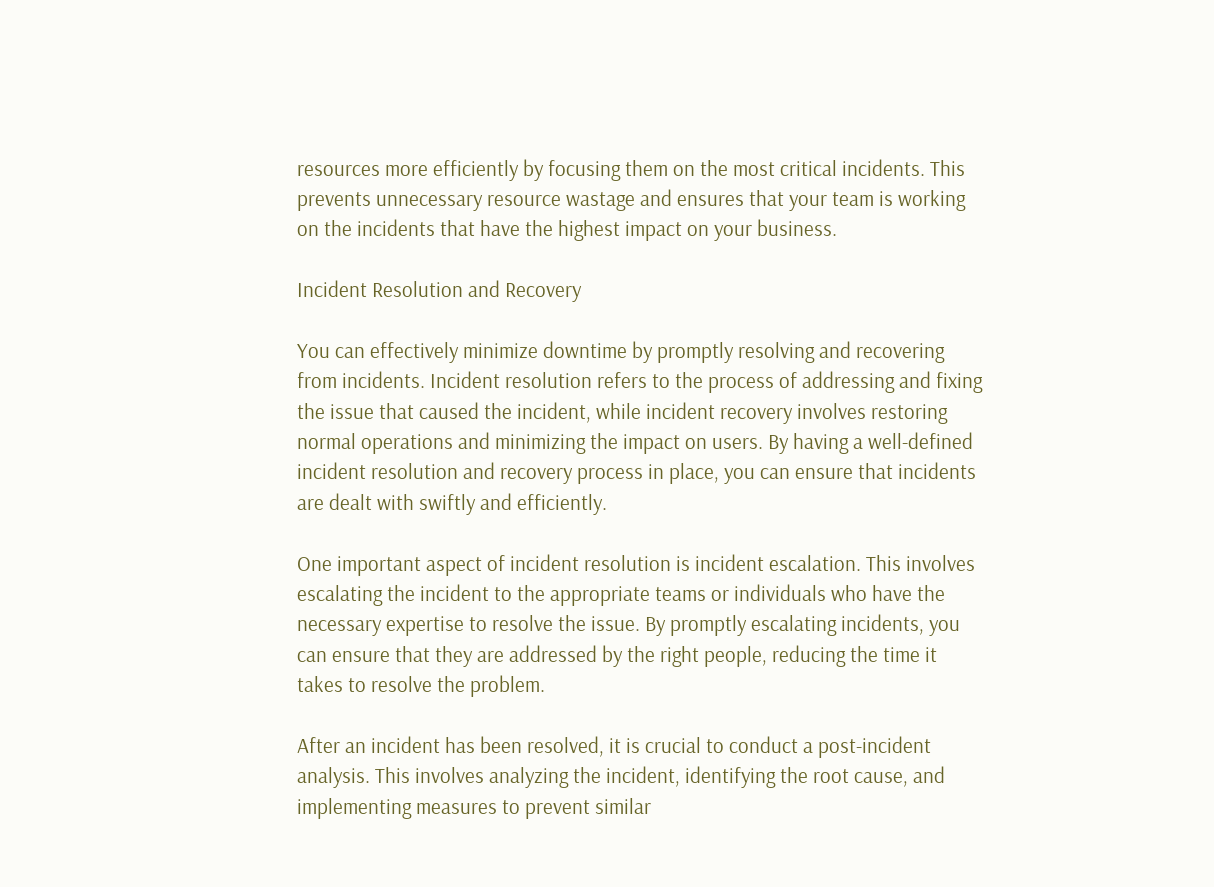resources more efficiently by focusing them on the most critical incidents. This prevents unnecessary resource wastage and ensures that your team is working on the incidents that have the highest impact on your business.

Incident Resolution and Recovery

You can effectively minimize downtime by promptly resolving and recovering from incidents. Incident resolution refers to the process of addressing and fixing the issue that caused the incident, while incident recovery involves restoring normal operations and minimizing the impact on users. By having a well-defined incident resolution and recovery process in place, you can ensure that incidents are dealt with swiftly and efficiently.

One important aspect of incident resolution is incident escalation. This involves escalating the incident to the appropriate teams or individuals who have the necessary expertise to resolve the issue. By promptly escalating incidents, you can ensure that they are addressed by the right people, reducing the time it takes to resolve the problem.

After an incident has been resolved, it is crucial to conduct a post-incident analysis. This involves analyzing the incident, identifying the root cause, and implementing measures to prevent similar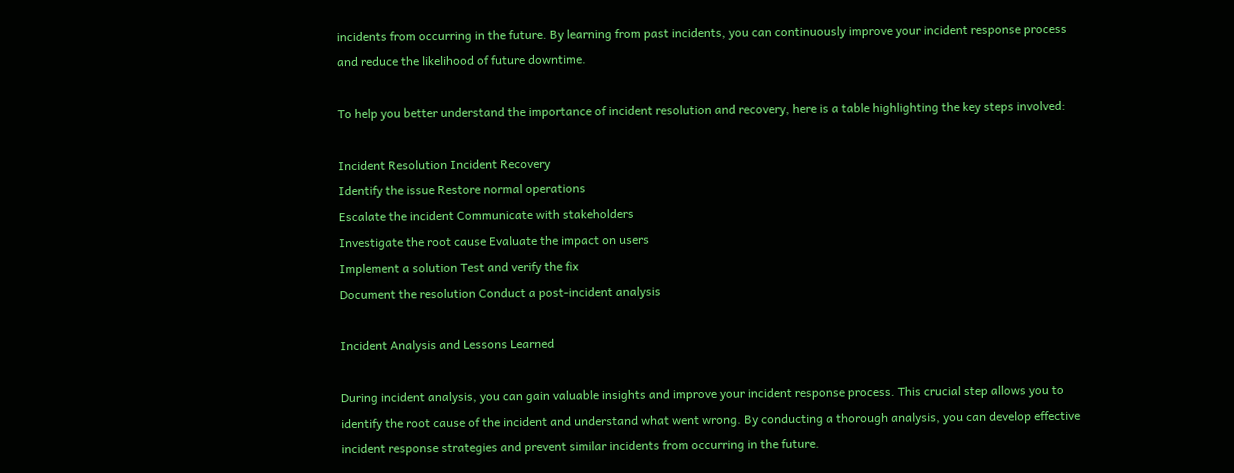incidents from occurring in the future. By learning from past incidents, you can continuously improve your incident response process and reduce the likelihood of future downtime.

To help you better understand the importance of incident resolution and recovery, here is a table highlighting the key steps involved:

Incident Resolution Incident Recovery
Identify the issue Restore normal operations
Escalate the incident Communicate with stakeholders
Investigate the root cause Evaluate the impact on users
Implement a solution Test and verify the fix
Document the resolution Conduct a post-incident analysis

Incident Analysis and Lessons Learned

During incident analysis, you can gain valuable insights and improve your incident response process. This crucial step allows you to identify the root cause of the incident and understand what went wrong. By conducting a thorough analysis, you can develop effective incident response strategies and prevent similar incidents from occurring in the future.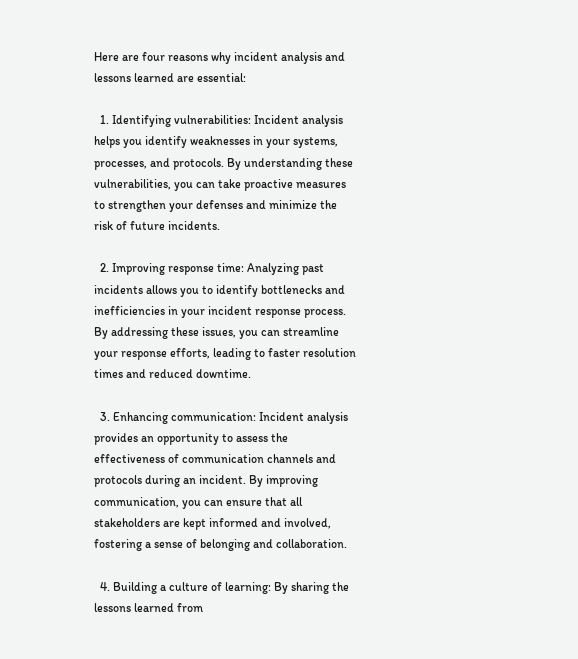Here are four reasons why incident analysis and lessons learned are essential:

  1. Identifying vulnerabilities: Incident analysis helps you identify weaknesses in your systems, processes, and protocols. By understanding these vulnerabilities, you can take proactive measures to strengthen your defenses and minimize the risk of future incidents.

  2. Improving response time: Analyzing past incidents allows you to identify bottlenecks and inefficiencies in your incident response process. By addressing these issues, you can streamline your response efforts, leading to faster resolution times and reduced downtime.

  3. Enhancing communication: Incident analysis provides an opportunity to assess the effectiveness of communication channels and protocols during an incident. By improving communication, you can ensure that all stakeholders are kept informed and involved, fostering a sense of belonging and collaboration.

  4. Building a culture of learning: By sharing the lessons learned from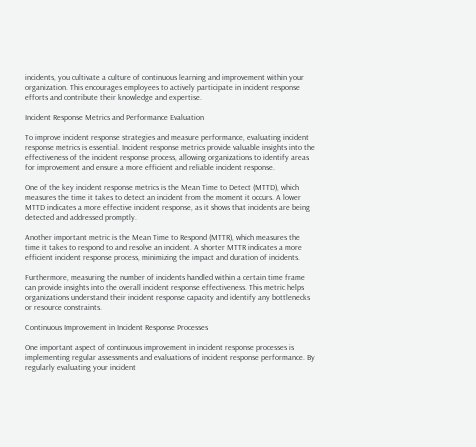incidents, you cultivate a culture of continuous learning and improvement within your organization. This encourages employees to actively participate in incident response efforts and contribute their knowledge and expertise.

Incident Response Metrics and Performance Evaluation

To improve incident response strategies and measure performance, evaluating incident response metrics is essential. Incident response metrics provide valuable insights into the effectiveness of the incident response process, allowing organizations to identify areas for improvement and ensure a more efficient and reliable incident response.

One of the key incident response metrics is the Mean Time to Detect (MTTD), which measures the time it takes to detect an incident from the moment it occurs. A lower MTTD indicates a more effective incident response, as it shows that incidents are being detected and addressed promptly.

Another important metric is the Mean Time to Respond (MTTR), which measures the time it takes to respond to and resolve an incident. A shorter MTTR indicates a more efficient incident response process, minimizing the impact and duration of incidents.

Furthermore, measuring the number of incidents handled within a certain time frame can provide insights into the overall incident response effectiveness. This metric helps organizations understand their incident response capacity and identify any bottlenecks or resource constraints.

Continuous Improvement in Incident Response Processes

One important aspect of continuous improvement in incident response processes is implementing regular assessments and evaluations of incident response performance. By regularly evaluating your incident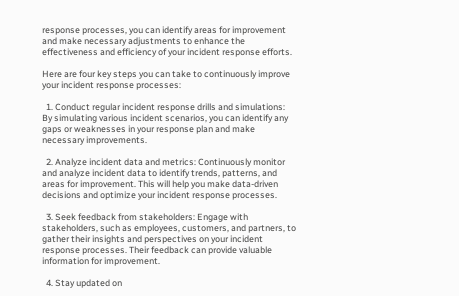response processes, you can identify areas for improvement and make necessary adjustments to enhance the effectiveness and efficiency of your incident response efforts.

Here are four key steps you can take to continuously improve your incident response processes:

  1. Conduct regular incident response drills and simulations: By simulating various incident scenarios, you can identify any gaps or weaknesses in your response plan and make necessary improvements.

  2. Analyze incident data and metrics: Continuously monitor and analyze incident data to identify trends, patterns, and areas for improvement. This will help you make data-driven decisions and optimize your incident response processes.

  3. Seek feedback from stakeholders: Engage with stakeholders, such as employees, customers, and partners, to gather their insights and perspectives on your incident response processes. Their feedback can provide valuable information for improvement.

  4. Stay updated on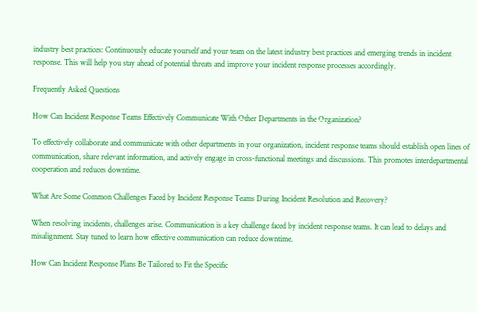industry best practices: Continuously educate yourself and your team on the latest industry best practices and emerging trends in incident response. This will help you stay ahead of potential threats and improve your incident response processes accordingly.

Frequently Asked Questions

How Can Incident Response Teams Effectively Communicate With Other Departments in the Organization?

To effectively collaborate and communicate with other departments in your organization, incident response teams should establish open lines of communication, share relevant information, and actively engage in cross-functional meetings and discussions. This promotes interdepartmental cooperation and reduces downtime.

What Are Some Common Challenges Faced by Incident Response Teams During Incident Resolution and Recovery?

When resolving incidents, challenges arise. Communication is a key challenge faced by incident response teams. It can lead to delays and misalignment. Stay tuned to learn how effective communication can reduce downtime.

How Can Incident Response Plans Be Tailored to Fit the Specific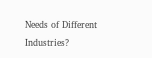Needs of Different Industries?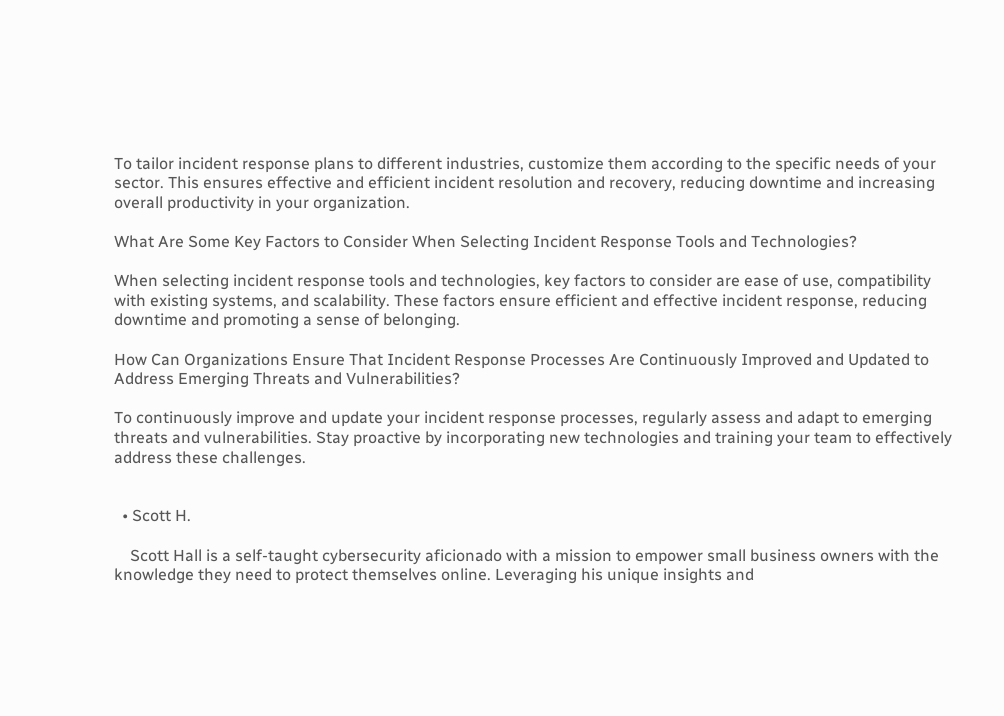To tailor incident response plans to different industries, customize them according to the specific needs of your sector. This ensures effective and efficient incident resolution and recovery, reducing downtime and increasing overall productivity in your organization.

What Are Some Key Factors to Consider When Selecting Incident Response Tools and Technologies?

When selecting incident response tools and technologies, key factors to consider are ease of use, compatibility with existing systems, and scalability. These factors ensure efficient and effective incident response, reducing downtime and promoting a sense of belonging.

How Can Organizations Ensure That Incident Response Processes Are Continuously Improved and Updated to Address Emerging Threats and Vulnerabilities?

To continuously improve and update your incident response processes, regularly assess and adapt to emerging threats and vulnerabilities. Stay proactive by incorporating new technologies and training your team to effectively address these challenges.


  • Scott H.

    Scott Hall is a self-taught cybersecurity aficionado with a mission to empower small business owners with the knowledge they need to protect themselves online. Leveraging his unique insights and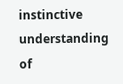instinctive understanding of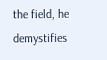the field, he demystifies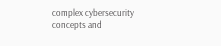complex cybersecurity concepts and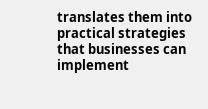translates them into practical strategies that businesses can implement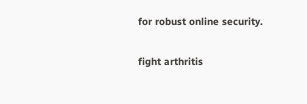for robust online security.

fight arthritis